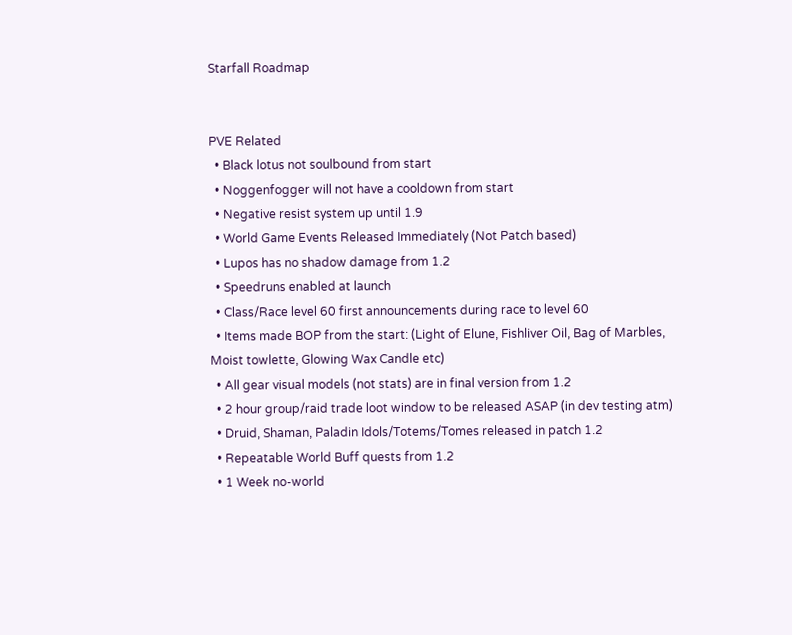Starfall Roadmap


PVE Related
  • Black lotus not soulbound from start
  • Noggenfogger will not have a cooldown from start
  • Negative resist system up until 1.9
  • World Game Events Released Immediately (Not Patch based)
  • Lupos has no shadow damage from 1.2
  • Speedruns enabled at launch
  • Class/Race level 60 first announcements during race to level 60
  • Items made BOP from the start: (Light of Elune, Fishliver Oil, Bag of Marbles, Moist towlette, Glowing Wax Candle etc)
  • All gear visual models (not stats) are in final version from 1.2
  • 2 hour group/raid trade loot window to be released ASAP (in dev testing atm)
  • Druid, Shaman, Paladin Idols/Totems/Tomes released in patch 1.2
  • Repeatable World Buff quests from 1.2
  • 1 Week no-world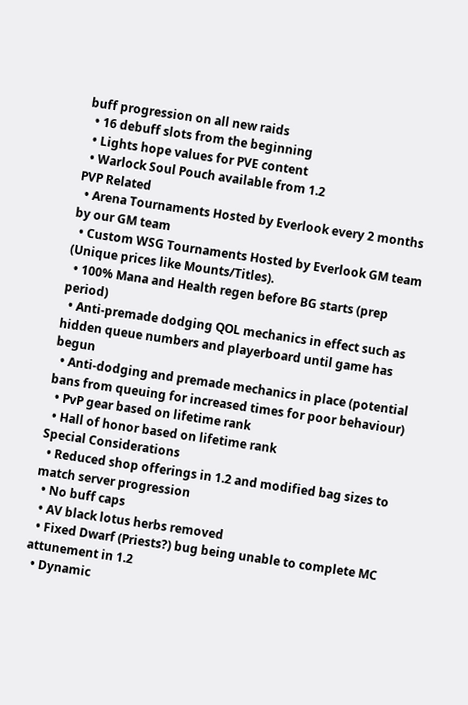buff progression on all new raids
  • 16 debuff slots from the beginning
  • Lights hope values for PVE content
  • Warlock Soul Pouch available from 1.2
PVP Related
  • Arena Tournaments Hosted by Everlook every 2 months by our GM team
  • Custom WSG Tournaments Hosted by Everlook GM team (Unique prices like Mounts/Titles).
  • 100% Mana and Health regen before BG starts (prep period)
  • Anti-premade dodging QOL mechanics in effect such as hidden queue numbers and playerboard until game has begun
  • Anti-dodging and premade mechanics in place (potential bans from queuing for increased times for poor behaviour)
  • PvP gear based on lifetime rank
  • Hall of honor based on lifetime rank
Special Considerations
  • Reduced shop offerings in 1.2 and modified bag sizes to match server progression
  • No buff caps
  • AV black lotus herbs removed
  • Fixed Dwarf (Priests?) bug being unable to complete MC attunement in 1.2
  • Dynamic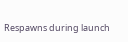Respawns during launch